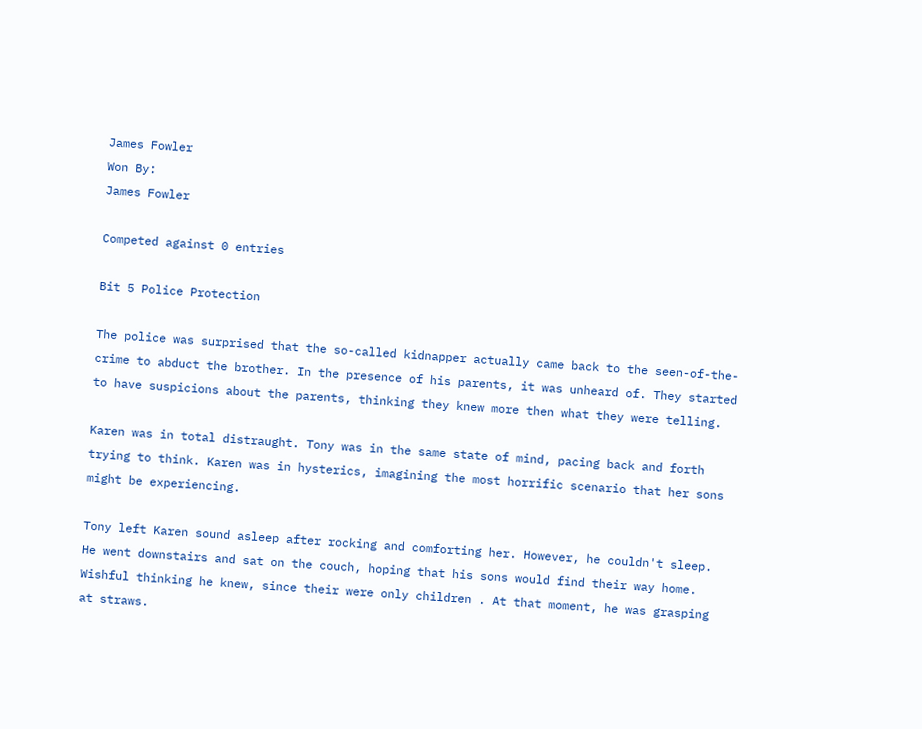James Fowler
Won By:
James Fowler

Competed against 0 entries

Bit 5 Police Protection

The police was surprised that the so-called kidnapper actually came back to the seen-of-the-crime to abduct the brother. In the presence of his parents, it was unheard of. They started to have suspicions about the parents, thinking they knew more then what they were telling.

Karen was in total distraught. Tony was in the same state of mind, pacing back and forth trying to think. Karen was in hysterics, imagining the most horrific scenario that her sons might be experiencing.

Tony left Karen sound asleep after rocking and comforting her. However, he couldn't sleep. He went downstairs and sat on the couch, hoping that his sons would find their way home. Wishful thinking he knew, since their were only children . At that moment, he was grasping at straws.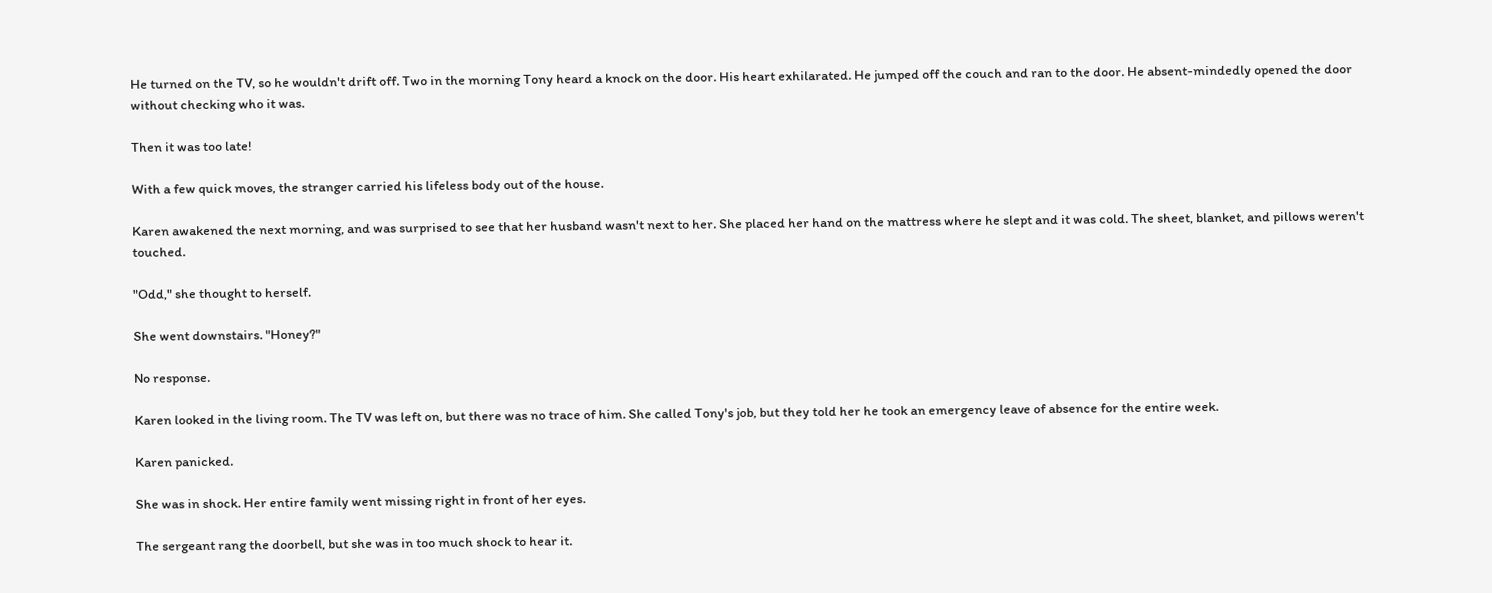He turned on the TV, so he wouldn't drift off. Two in the morning Tony heard a knock on the door. His heart exhilarated. He jumped off the couch and ran to the door. He absent-mindedly opened the door without checking who it was.

Then it was too late!

With a few quick moves, the stranger carried his lifeless body out of the house.

Karen awakened the next morning, and was surprised to see that her husband wasn't next to her. She placed her hand on the mattress where he slept and it was cold. The sheet, blanket, and pillows weren't touched.

"Odd," she thought to herself.

She went downstairs. "Honey?"

No response.

Karen looked in the living room. The TV was left on, but there was no trace of him. She called Tony's job, but they told her he took an emergency leave of absence for the entire week.

Karen panicked.

She was in shock. Her entire family went missing right in front of her eyes.

The sergeant rang the doorbell, but she was in too much shock to hear it.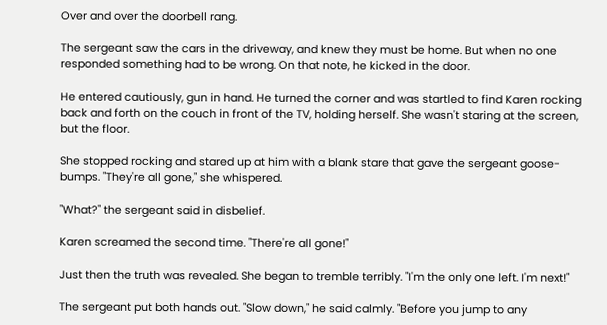Over and over the doorbell rang.

The sergeant saw the cars in the driveway, and knew they must be home. But when no one responded something had to be wrong. On that note, he kicked in the door.

He entered cautiously, gun in hand. He turned the corner and was startled to find Karen rocking back and forth on the couch in front of the TV, holding herself. She wasn't staring at the screen, but the floor.

She stopped rocking and stared up at him with a blank stare that gave the sergeant goose-bumps. "They're all gone," she whispered.

"What?" the sergeant said in disbelief.

Karen screamed the second time. "There're all gone!"

Just then the truth was revealed. She began to tremble terribly. "I'm the only one left. I'm next!"

The sergeant put both hands out. "Slow down," he said calmly. "Before you jump to any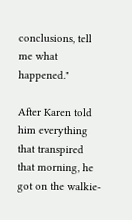conclusions, tell me what happened."

After Karen told him everything that transpired that morning, he got on the walkie-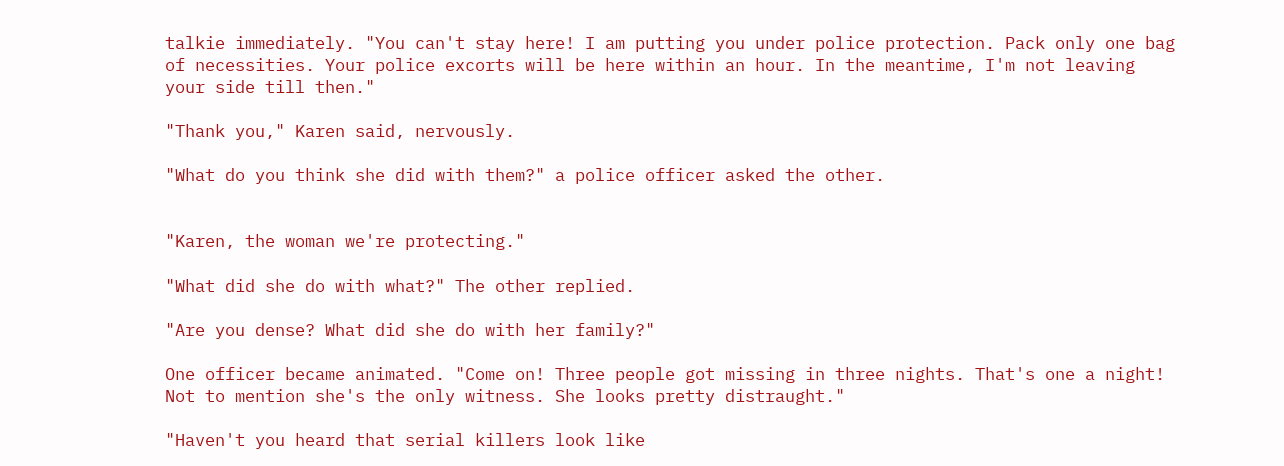talkie immediately. "You can't stay here! I am putting you under police protection. Pack only one bag of necessities. Your police excorts will be here within an hour. In the meantime, I'm not leaving your side till then."

"Thank you," Karen said, nervously.

"What do you think she did with them?" a police officer asked the other.


"Karen, the woman we're protecting."

"What did she do with what?" The other replied.

"Are you dense? What did she do with her family?"

One officer became animated. "Come on! Three people got missing in three nights. That's one a night! Not to mention she's the only witness. She looks pretty distraught."

"Haven't you heard that serial killers look like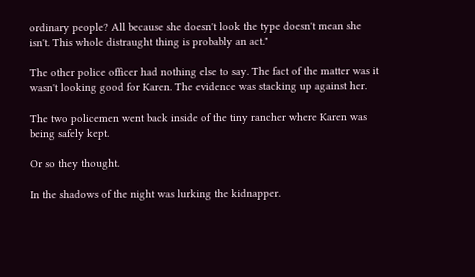ordinary people? All because she doesn't look the type doesn't mean she isn't. This whole distraught thing is probably an act."

The other police officer had nothing else to say. The fact of the matter was it wasn't looking good for Karen. The evidence was stacking up against her.

The two policemen went back inside of the tiny rancher where Karen was being safely kept.

Or so they thought.

In the shadows of the night was lurking the kidnapper.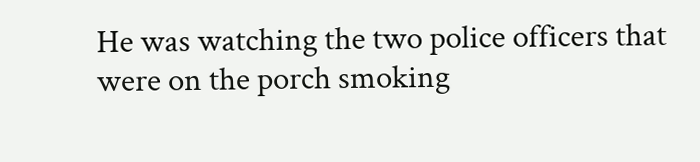He was watching the two police officers that were on the porch smoking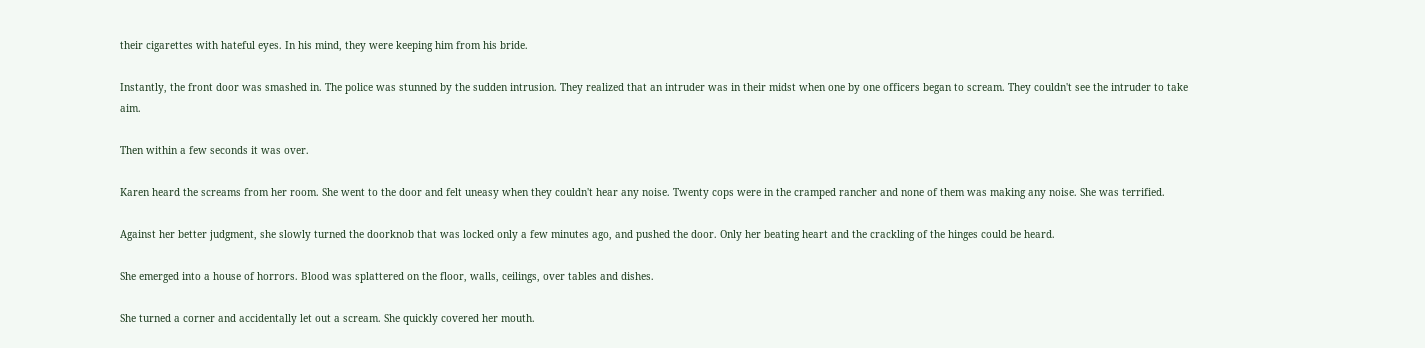their cigarettes with hateful eyes. In his mind, they were keeping him from his bride.

Instantly, the front door was smashed in. The police was stunned by the sudden intrusion. They realized that an intruder was in their midst when one by one officers began to scream. They couldn't see the intruder to take aim.

Then within a few seconds it was over.

Karen heard the screams from her room. She went to the door and felt uneasy when they couldn't hear any noise. Twenty cops were in the cramped rancher and none of them was making any noise. She was terrified.

Against her better judgment, she slowly turned the doorknob that was locked only a few minutes ago, and pushed the door. Only her beating heart and the crackling of the hinges could be heard.

She emerged into a house of horrors. Blood was splattered on the floor, walls, ceilings, over tables and dishes.

She turned a corner and accidentally let out a scream. She quickly covered her mouth.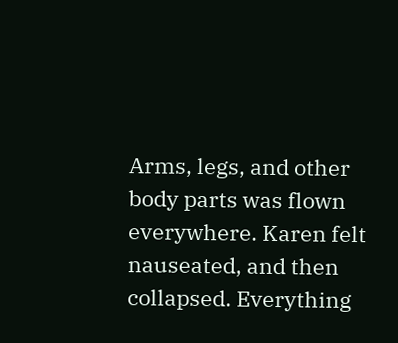Arms, legs, and other body parts was flown everywhere. Karen felt nauseated, and then collapsed. Everything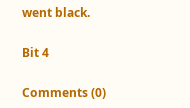went black.

Bit 4

Comments (0)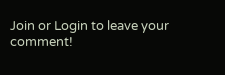Join or Login to leave your comment!